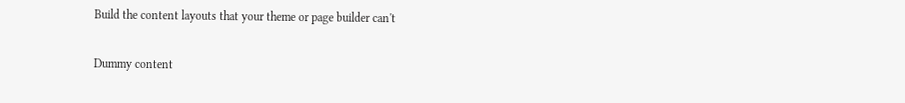Build the content layouts that your theme or page builder can't

Dummy content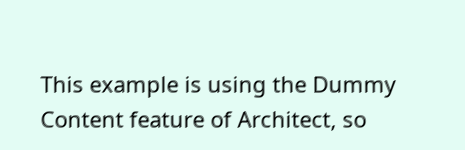This example is using the Dummy Content feature of Architect, so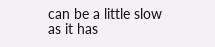can be a little slow as it has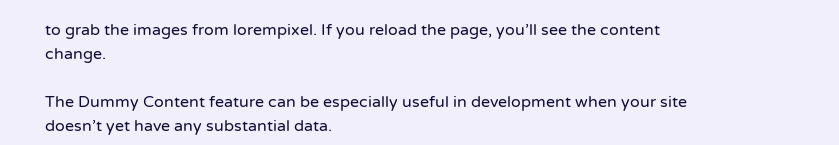to grab the images from lorempixel. If you reload the page, you’ll see the content change.

The Dummy Content feature can be especially useful in development when your site doesn’t yet have any substantial data.